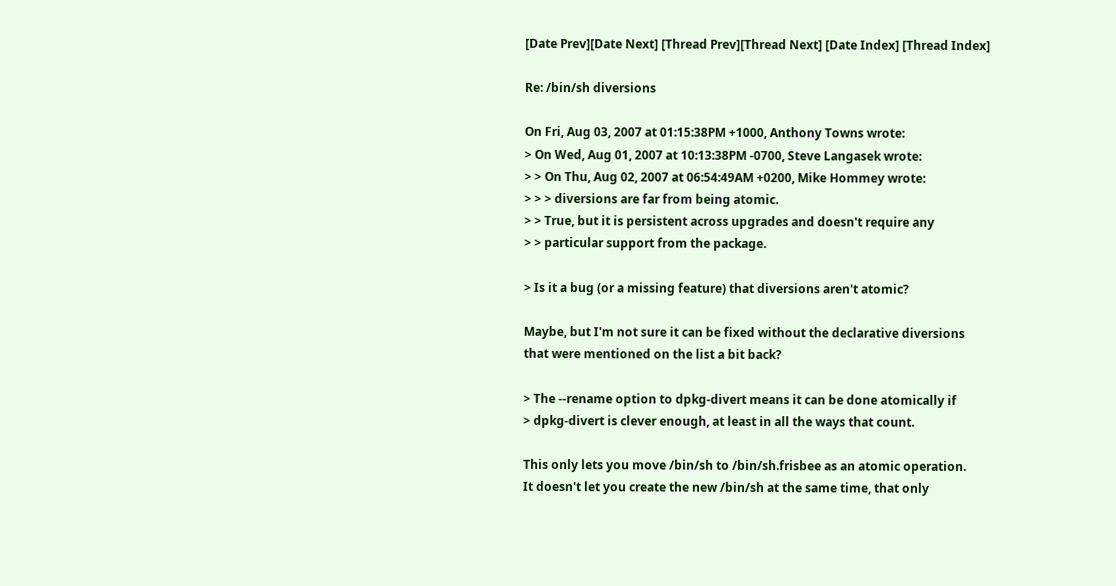[Date Prev][Date Next] [Thread Prev][Thread Next] [Date Index] [Thread Index]

Re: /bin/sh diversions

On Fri, Aug 03, 2007 at 01:15:38PM +1000, Anthony Towns wrote:
> On Wed, Aug 01, 2007 at 10:13:38PM -0700, Steve Langasek wrote:
> > On Thu, Aug 02, 2007 at 06:54:49AM +0200, Mike Hommey wrote:
> > > diversions are far from being atomic.
> > True, but it is persistent across upgrades and doesn't require any
> > particular support from the package.

> Is it a bug (or a missing feature) that diversions aren't atomic?

Maybe, but I'm not sure it can be fixed without the declarative diversions
that were mentioned on the list a bit back?

> The --rename option to dpkg-divert means it can be done atomically if
> dpkg-divert is clever enough, at least in all the ways that count.

This only lets you move /bin/sh to /bin/sh.frisbee as an atomic operation.
It doesn't let you create the new /bin/sh at the same time, that only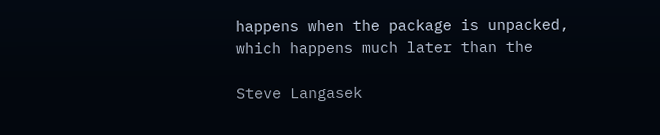happens when the package is unpacked, which happens much later than the

Steve Langasek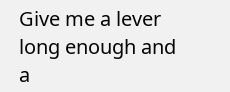Give me a lever long enough and a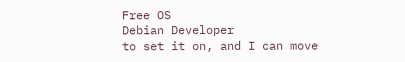Free OS
Debian Developer                   to set it on, and I can move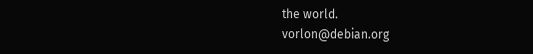the world.
vorlon@debian.org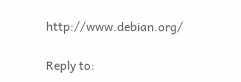http://www.debian.org/

Reply to: